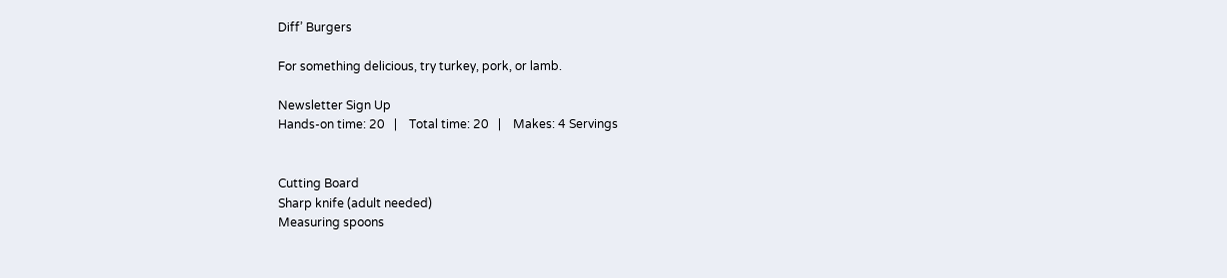Diff’ Burgers

For something delicious, try turkey, pork, or lamb.

Newsletter Sign Up
Hands-on time: 20   |    Total time: 20   |    Makes: 4 Servings


Cutting Board
Sharp knife (adult needed)
Measuring spoons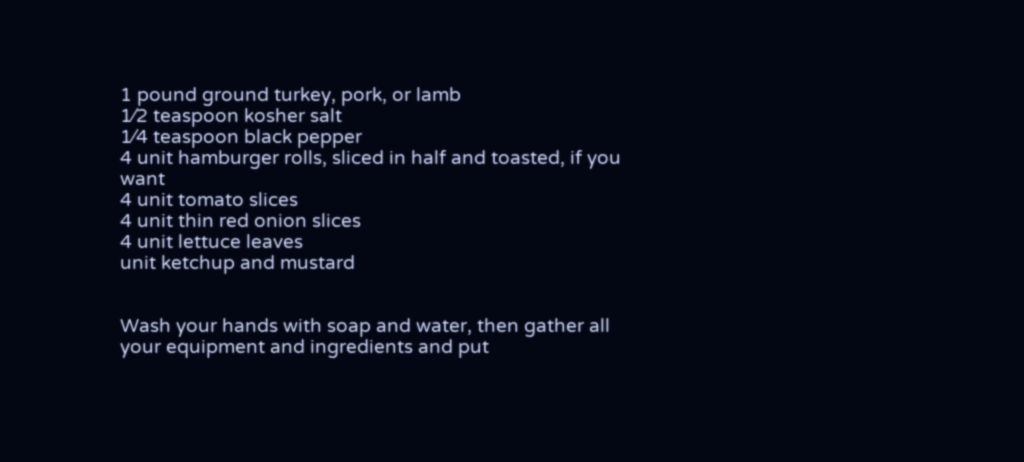1 pound ground turkey, pork, or lamb
1⁄2 teaspoon kosher salt
1⁄4 teaspoon black pepper
4 unit hamburger rolls, sliced in half and toasted, if you want
4 unit tomato slices
4 unit thin red onion slices
4 unit lettuce leaves
unit ketchup and mustard


Wash your hands with soap and water, then gather all your equipment and ingredients and put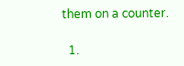them on a counter.

  1.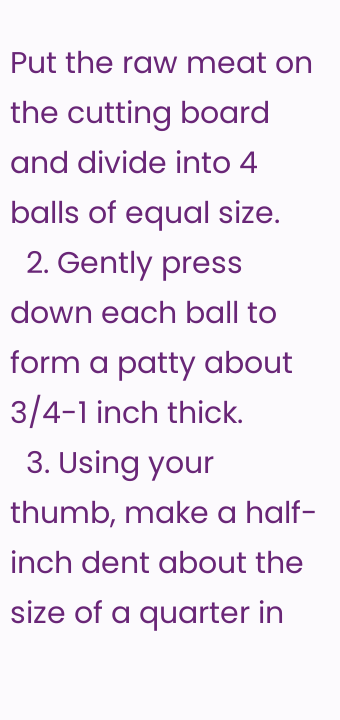Put the raw meat on the cutting board and divide into 4 balls of equal size.
  2. Gently press down each ball to form a patty about 3/4-1 inch thick.
  3. Using your thumb, make a half-inch dent about the size of a quarter in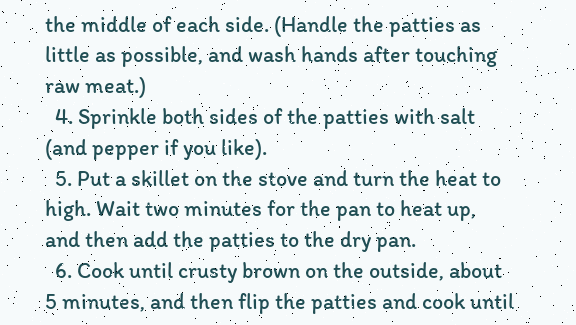the middle of each side. (Handle the patties as little as possible, and wash hands after touching raw meat.)
  4. Sprinkle both sides of the patties with salt (and pepper if you like).
  5. Put a skillet on the stove and turn the heat to high. Wait two minutes for the pan to heat up, and then add the patties to the dry pan.
  6. Cook until crusty brown on the outside, about 5 minutes, and then flip the patties and cook until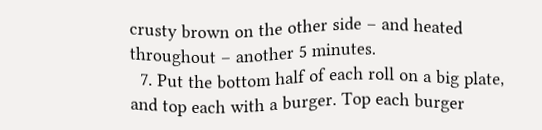crusty brown on the other side – and heated throughout – another 5 minutes.
  7. Put the bottom half of each roll on a big plate, and top each with a burger. Top each burger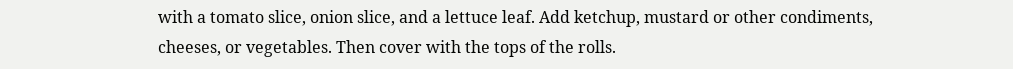with a tomato slice, onion slice, and a lettuce leaf. Add ketchup, mustard or other condiments, cheeses, or vegetables. Then cover with the tops of the rolls.